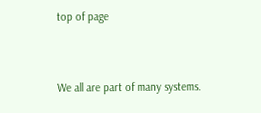top of page


We all are part of many systems.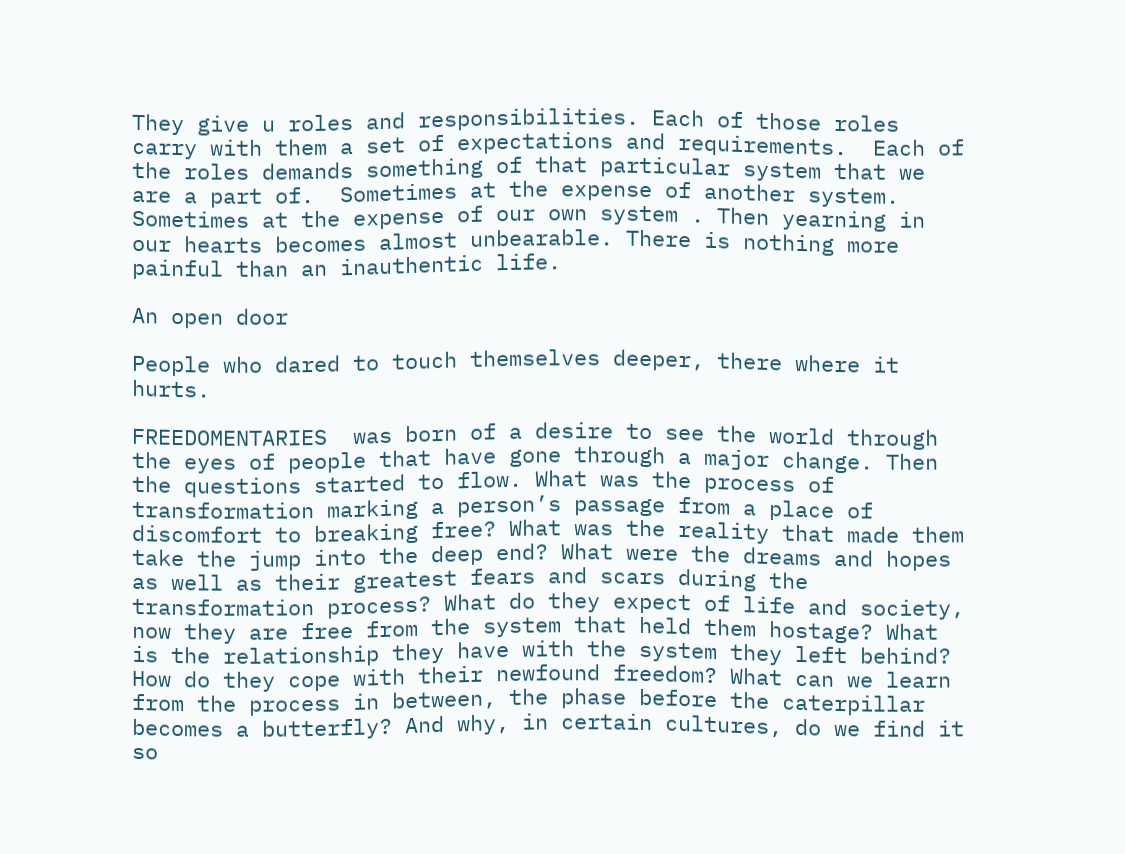They give u roles and responsibilities. Each of those roles carry with them a set of expectations and requirements.  Each of the roles demands something of that particular system that we are a part of.  Sometimes at the expense of another system.  Sometimes at the expense of our own system . Then yearning in our hearts becomes almost unbearable. There is nothing more painful than an inauthentic life.

An open door

People who dared to touch themselves deeper, there where it hurts.

FREEDOMENTARIES  was born of a desire to see the world through the eyes of people that have gone through a major change. Then the questions started to flow. What was the process of transformation marking a person’s passage from a place of discomfort to breaking free? What was the reality that made them take the jump into the deep end? What were the dreams and hopes as well as their greatest fears and scars during the transformation process? What do they expect of life and society, now they are free from the system that held them hostage? What is the relationship they have with the system they left behind? How do they cope with their newfound freedom? What can we learn from the process in between, the phase before the caterpillar becomes a butterfly? And why, in certain cultures, do we find it so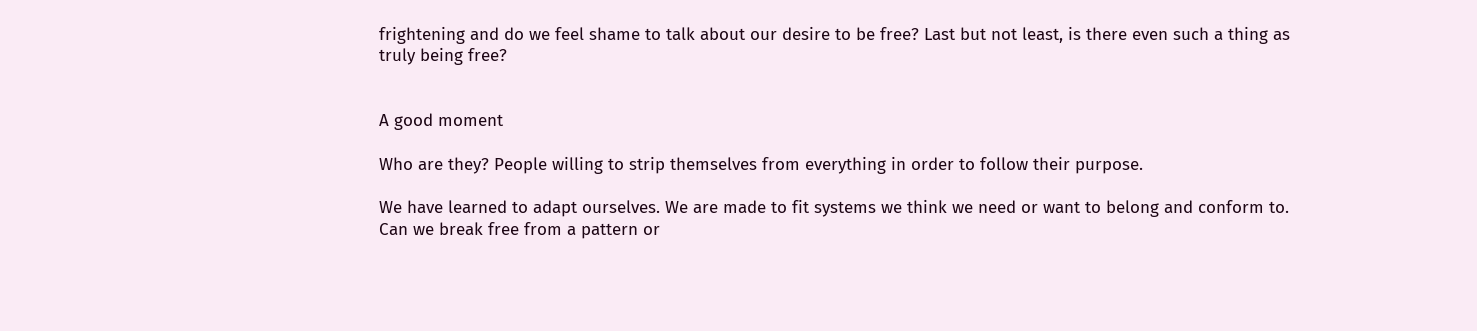frightening and do we feel shame to talk about our desire to be free? Last but not least, is there even such a thing as truly being free?


A good moment

Who are they? People willing to strip themselves from everything in order to follow their purpose.

We have learned to adapt ourselves. We are made to fit systems we think we need or want to belong and conform to. Can we break free from a pattern or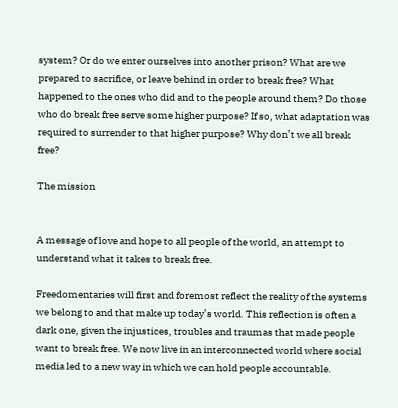system? Or do we enter ourselves into another prison? What are we prepared to sacrifice, or leave behind in order to break free? What happened to the ones who did and to the people around them? Do those who do break free serve some higher purpose? If so, what adaptation was required to surrender to that higher purpose? Why don’t we all break free?

The mission


A message of love and hope to all people of the world, an attempt to understand what it takes to break free.

Freedomentaries will first and foremost reflect the reality of the systems we belong to and that make up today’s world. This reflection is often a dark one, given the injustices, troubles and traumas that made people want to break free. We now live in an interconnected world where social media led to a new way in which we can hold people accountable.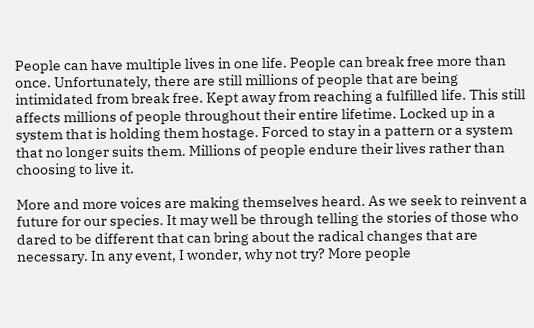People can have multiple lives in one life. People can break free more than once. Unfortunately, there are still millions of people that are being intimidated from break free. Kept away from reaching a fulfilled life. This still affects millions of people throughout their entire lifetime. Locked up in a system that is holding them hostage. Forced to stay in a pattern or a system that no longer suits them. Millions of people endure their lives rather than choosing to live it.

More and more voices are making themselves heard. As we seek to reinvent a future for our species. It may well be through telling the stories of those who dared to be different that can bring about the radical changes that are necessary. In any event, I wonder, why not try? More people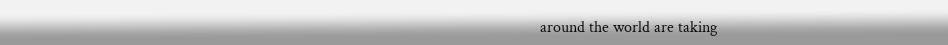around the world are taking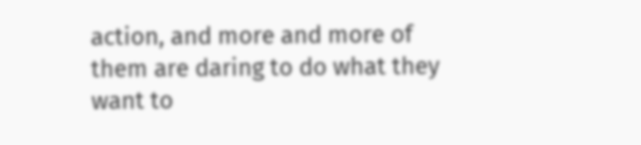action, and more and more of them are daring to do what they want to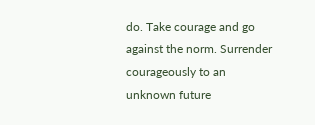do. Take courage and go against the norm. Surrender courageously to an unknown future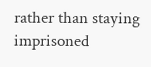rather than staying imprisoned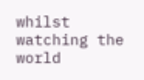whilst watching the world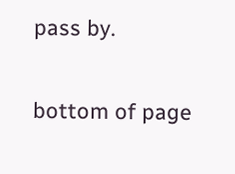pass by.

bottom of page